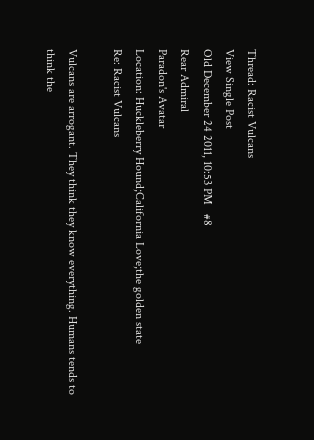Thread: Racist Vulcans
View Single Post
Old December 24 2011, 10:53 PM   #8
Rear Admiral
Paradon's Avatar
Location: Huckleberry Hound;California Love;the golden state
Re: Racist Vulcans

Vulcans are arrogant. They think they know everything. Humans tends to think the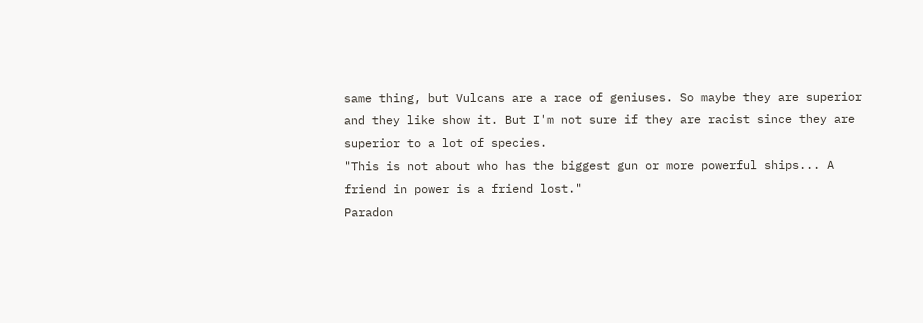same thing, but Vulcans are a race of geniuses. So maybe they are superior and they like show it. But I'm not sure if they are racist since they are superior to a lot of species.
"This is not about who has the biggest gun or more powerful ships... A friend in power is a friend lost."
Paradon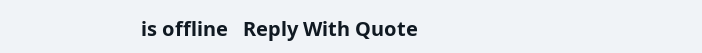is offline   Reply With Quote